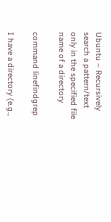Ubuntu – Recursively search a pattern/text only in the specified file name of a directory

command linefindgrep

I have a directory (e.g.,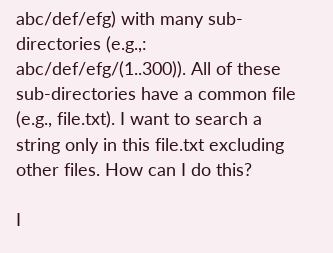abc/def/efg) with many sub-directories (e.g.,: abc/def/efg/(1..300)). All of these sub-directories have a common file (e.g., file.txt). I want to search a string only in this file.txt excluding other files. How can I do this?

I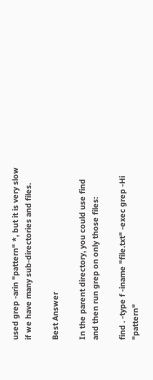used grep -arin "pattern" *, but it is very slow if we have many sub-directories and files.

Best Answer

In the parent directory, you could use find and then run grep on only those files:

find . -type f -iname "file.txt" -exec grep -Hi "pattern"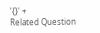'{}' +
Related Question